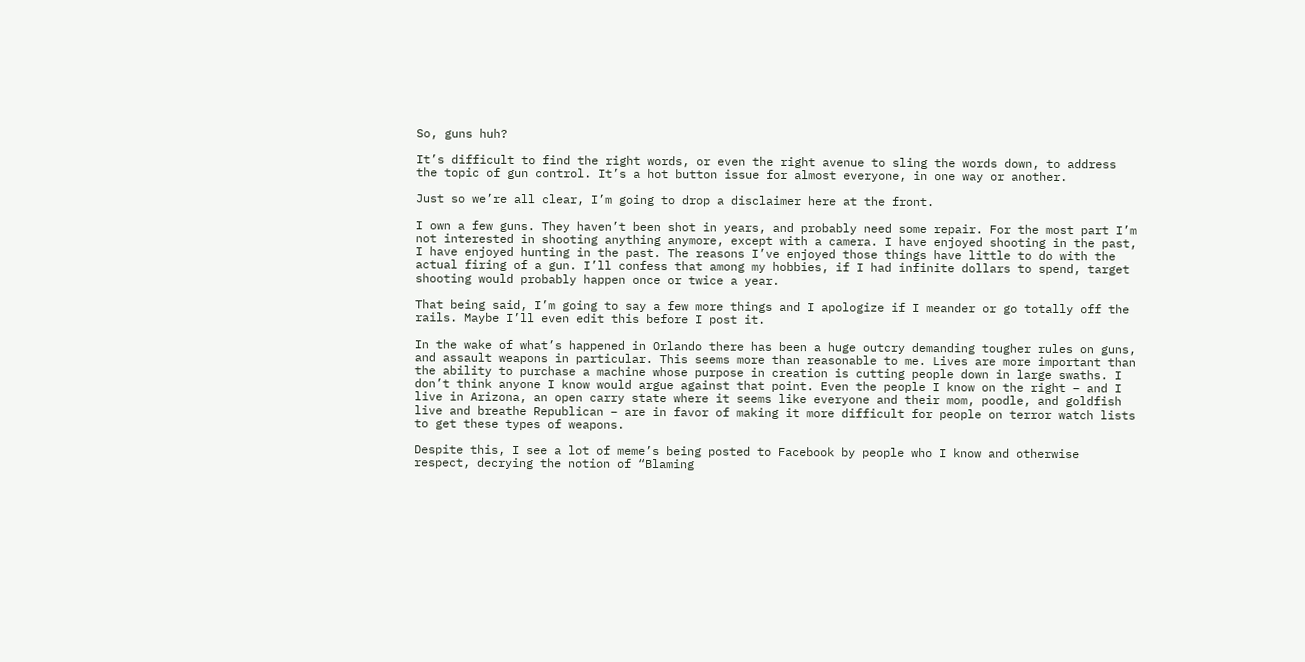So, guns huh?

It’s difficult to find the right words, or even the right avenue to sling the words down, to address the topic of gun control. It’s a hot button issue for almost everyone, in one way or another.

Just so we’re all clear, I’m going to drop a disclaimer here at the front.

I own a few guns. They haven’t been shot in years, and probably need some repair. For the most part I’m not interested in shooting anything anymore, except with a camera. I have enjoyed shooting in the past,  I have enjoyed hunting in the past. The reasons I’ve enjoyed those things have little to do with the actual firing of a gun. I’ll confess that among my hobbies, if I had infinite dollars to spend, target shooting would probably happen once or twice a year.

That being said, I’m going to say a few more things and I apologize if I meander or go totally off the rails. Maybe I’ll even edit this before I post it.

In the wake of what’s happened in Orlando there has been a huge outcry demanding tougher rules on guns, and assault weapons in particular. This seems more than reasonable to me. Lives are more important than the ability to purchase a machine whose purpose in creation is cutting people down in large swaths. I don’t think anyone I know would argue against that point. Even the people I know on the right – and I live in Arizona, an open carry state where it seems like everyone and their mom, poodle, and goldfish live and breathe Republican – are in favor of making it more difficult for people on terror watch lists to get these types of weapons.

Despite this, I see a lot of meme’s being posted to Facebook by people who I know and otherwise respect, decrying the notion of “Blaming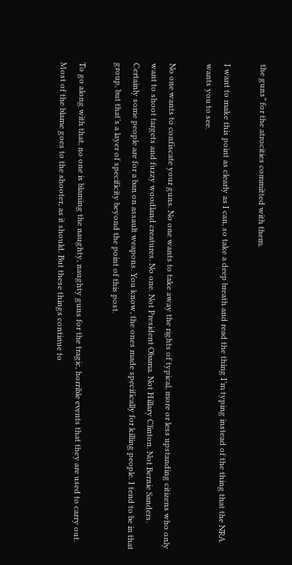the guns” for the atrocities committed with them.

I want to make this point as clearly as I can, so take a deep breath and read the thing I’m typing instead of the thing that the NRA wants you to see.

No one wants to confiscate your guns. No one wants to take away the rights of typical, more or less upstanding citizens who only want to shoot targets and fuzzy woodland creatures. No one. Not President Obama. Not Hillary Clinton. Not Bernie Sanders. Certainly some people are for a ban on assault weapons. You know, the ones made specifically for killing people. I tend to be in that group, but that’s a layer of specificity beyond the point of this post.

To go along with that, no one is blaming the naughty, naughty guns for the tragic, horrible events that they are used to carry out. Most of the blame goes to the shooter, as it should. But these things continue to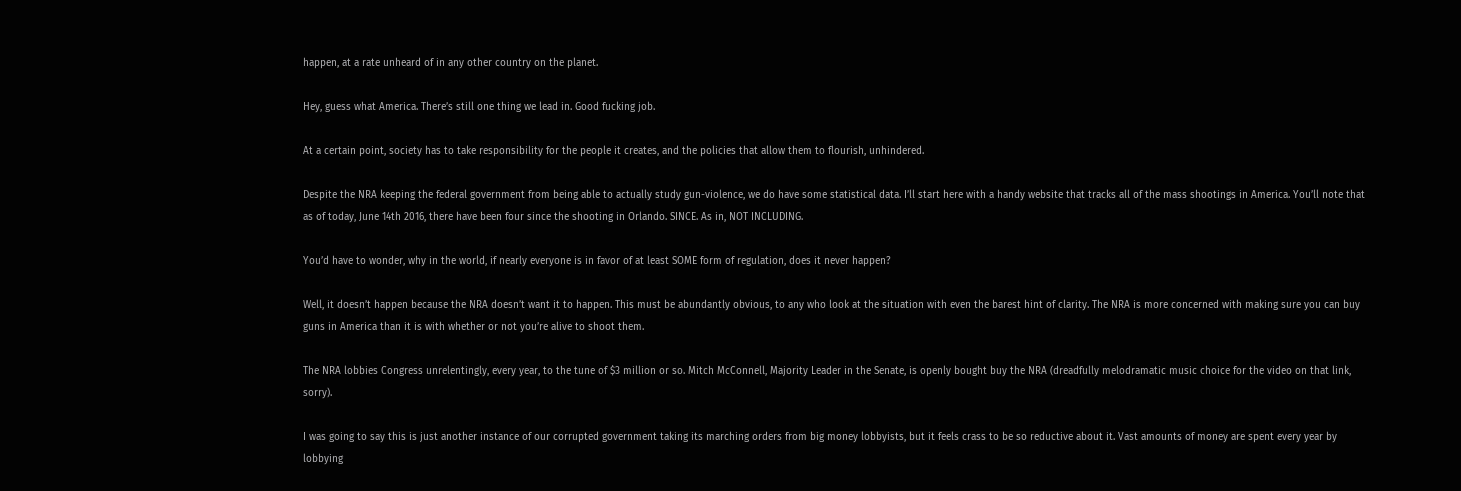happen, at a rate unheard of in any other country on the planet.

Hey, guess what America. There’s still one thing we lead in. Good fucking job.

At a certain point, society has to take responsibility for the people it creates, and the policies that allow them to flourish, unhindered.

Despite the NRA keeping the federal government from being able to actually study gun-violence, we do have some statistical data. I’ll start here with a handy website that tracks all of the mass shootings in America. You’ll note that as of today, June 14th 2016, there have been four since the shooting in Orlando. SINCE. As in, NOT INCLUDING.

You’d have to wonder, why in the world, if nearly everyone is in favor of at least SOME form of regulation, does it never happen?

Well, it doesn’t happen because the NRA doesn’t want it to happen. This must be abundantly obvious, to any who look at the situation with even the barest hint of clarity. The NRA is more concerned with making sure you can buy guns in America than it is with whether or not you’re alive to shoot them.

The NRA lobbies Congress unrelentingly, every year, to the tune of $3 million or so. Mitch McConnell, Majority Leader in the Senate, is openly bought buy the NRA (dreadfully melodramatic music choice for the video on that link, sorry).

I was going to say this is just another instance of our corrupted government taking its marching orders from big money lobbyists, but it feels crass to be so reductive about it. Vast amounts of money are spent every year by lobbying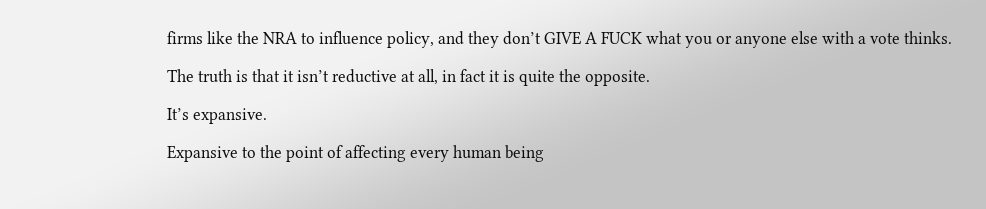firms like the NRA to influence policy, and they don’t GIVE A FUCK what you or anyone else with a vote thinks.

The truth is that it isn’t reductive at all, in fact it is quite the opposite.

It’s expansive.

Expansive to the point of affecting every human being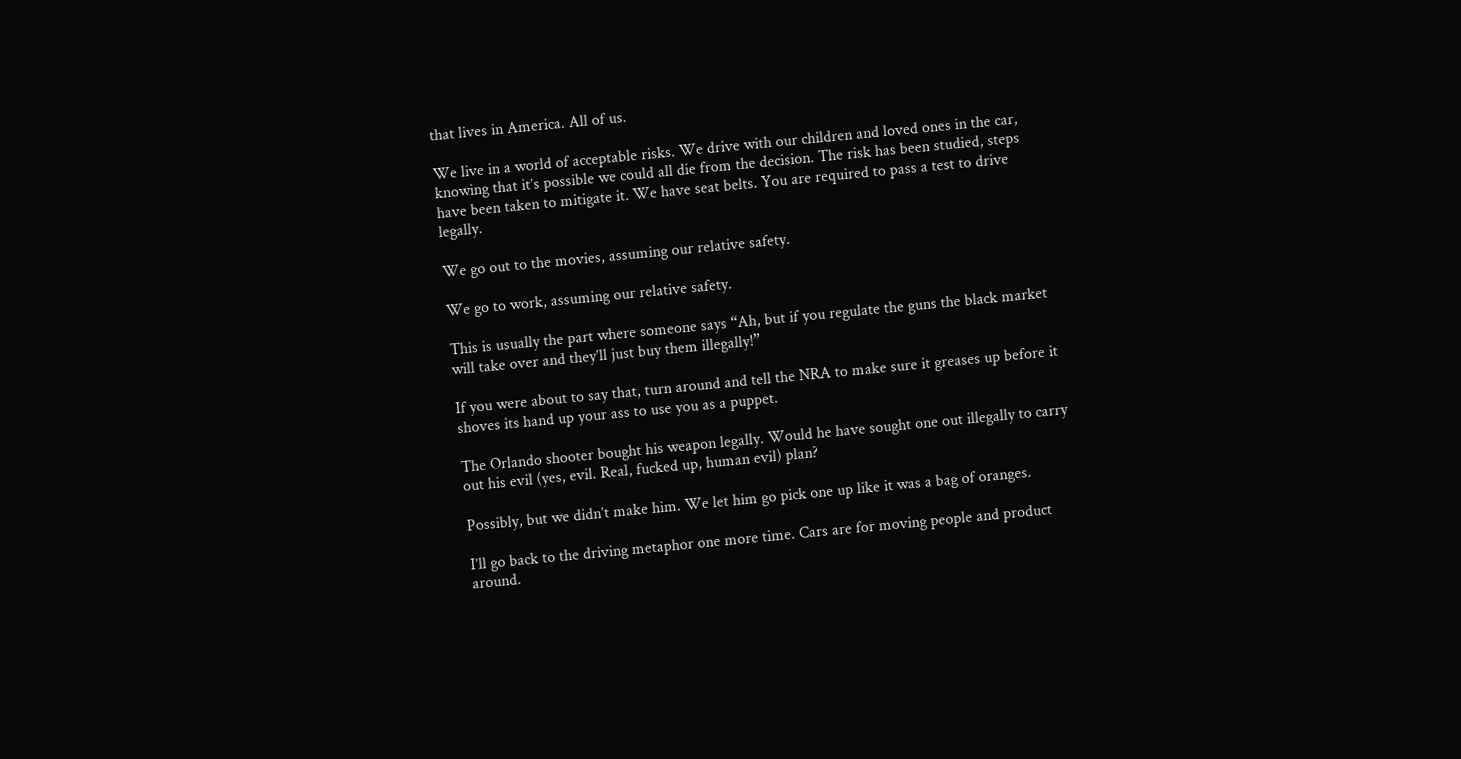that lives in America. All of us.

We live in a world of acceptable risks. We drive with our children and loved ones in the car, knowing that it’s possible we could all die from the decision. The risk has been studied, steps have been taken to mitigate it. We have seat belts. You are required to pass a test to drive legally.

We go out to the movies, assuming our relative safety.

We go to work, assuming our relative safety.

This is usually the part where someone says “Ah, but if you regulate the guns the black market will take over and they’ll just buy them illegally!”

If you were about to say that, turn around and tell the NRA to make sure it greases up before it shoves its hand up your ass to use you as a puppet.

The Orlando shooter bought his weapon legally. Would he have sought one out illegally to carry out his evil (yes, evil. Real, fucked up, human evil) plan?

Possibly, but we didn’t make him. We let him go pick one up like it was a bag of oranges.

I’ll go back to the driving metaphor one more time. Cars are for moving people and product around.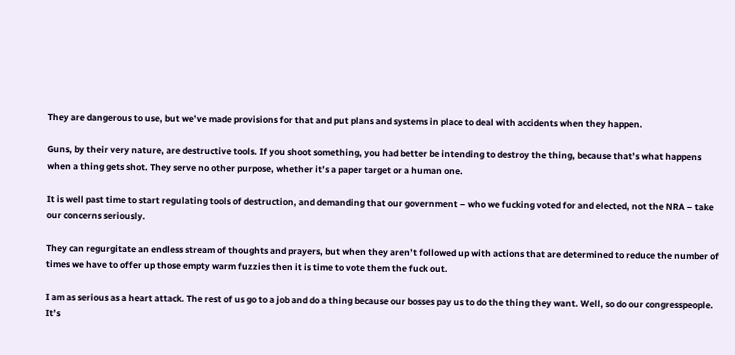They are dangerous to use, but we’ve made provisions for that and put plans and systems in place to deal with accidents when they happen.

Guns, by their very nature, are destructive tools. If you shoot something, you had better be intending to destroy the thing, because that’s what happens when a thing gets shot. They serve no other purpose, whether it’s a paper target or a human one.

It is well past time to start regulating tools of destruction, and demanding that our government – who we fucking voted for and elected, not the NRA – take our concerns seriously.

They can regurgitate an endless stream of thoughts and prayers, but when they aren’t followed up with actions that are determined to reduce the number of times we have to offer up those empty warm fuzzies then it is time to vote them the fuck out.

I am as serious as a heart attack. The rest of us go to a job and do a thing because our bosses pay us to do the thing they want. Well, so do our congresspeople. It’s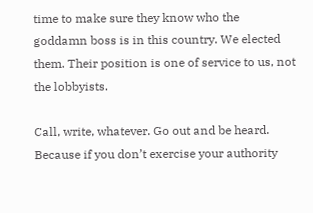time to make sure they know who the goddamn boss is in this country. We elected them. Their position is one of service to us, not the lobbyists.

Call, write, whatever. Go out and be heard. Because if you don’t exercise your authority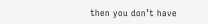then you don’t have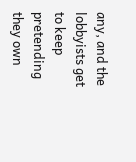any, and the lobbyists get to keep pretending they own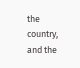the country, and the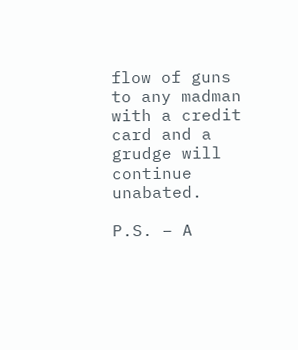flow of guns to any madman with a credit card and a grudge will continue unabated.

P.S. – A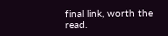final link, worth the read.